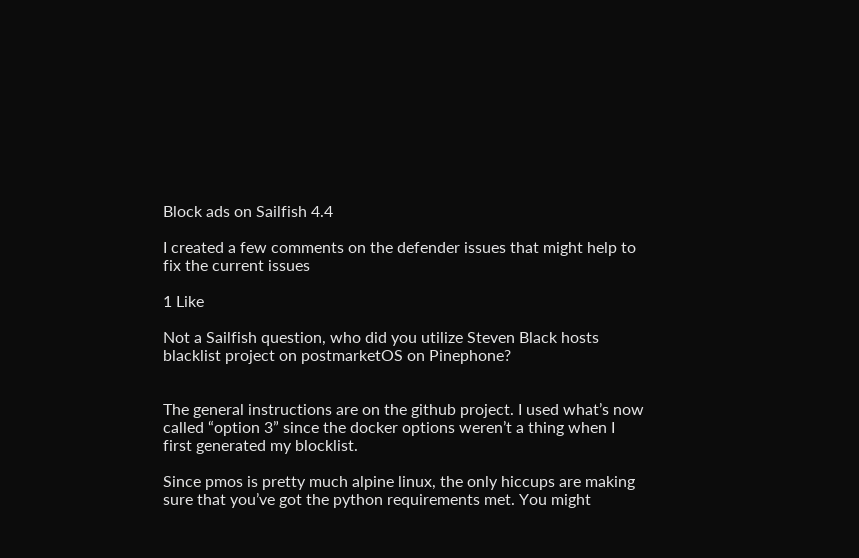Block ads on Sailfish 4.4

I created a few comments on the defender issues that might help to fix the current issues

1 Like

Not a Sailfish question, who did you utilize Steven Black hosts blacklist project on postmarketOS on Pinephone?


The general instructions are on the github project. I used what’s now called “option 3” since the docker options weren’t a thing when I first generated my blocklist.

Since pmos is pretty much alpine linux, the only hiccups are making sure that you’ve got the python requirements met. You might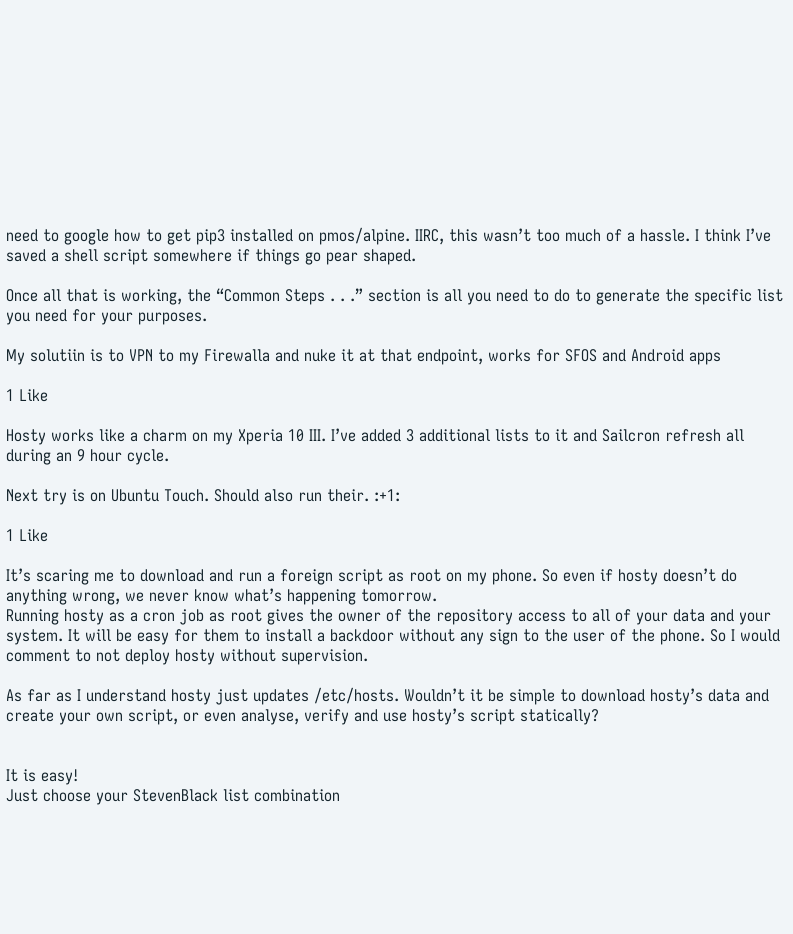need to google how to get pip3 installed on pmos/alpine. IIRC, this wasn’t too much of a hassle. I think I’ve saved a shell script somewhere if things go pear shaped.

Once all that is working, the “Common Steps . . .” section is all you need to do to generate the specific list you need for your purposes.

My solutiin is to VPN to my Firewalla and nuke it at that endpoint, works for SFOS and Android apps

1 Like

Hosty works like a charm on my Xperia 10 III. I’ve added 3 additional lists to it and Sailcron refresh all during an 9 hour cycle.

Next try is on Ubuntu Touch. Should also run their. :+1:

1 Like

It’s scaring me to download and run a foreign script as root on my phone. So even if hosty doesn’t do anything wrong, we never know what’s happening tomorrow.
Running hosty as a cron job as root gives the owner of the repository access to all of your data and your system. It will be easy for them to install a backdoor without any sign to the user of the phone. So I would comment to not deploy hosty without supervision.

As far as I understand hosty just updates /etc/hosts. Wouldn’t it be simple to download hosty’s data and create your own script, or even analyse, verify and use hosty’s script statically?


It is easy!
Just choose your StevenBlack list combination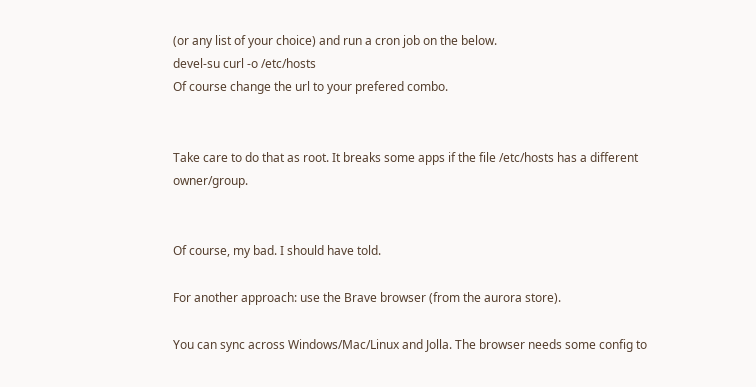(or any list of your choice) and run a cron job on the below.
devel-su curl -o /etc/hosts
Of course change the url to your prefered combo.


Take care to do that as root. It breaks some apps if the file /etc/hosts has a different owner/group.


Of course, my bad. I should have told.

For another approach: use the Brave browser (from the aurora store).

You can sync across Windows/Mac/Linux and Jolla. The browser needs some config to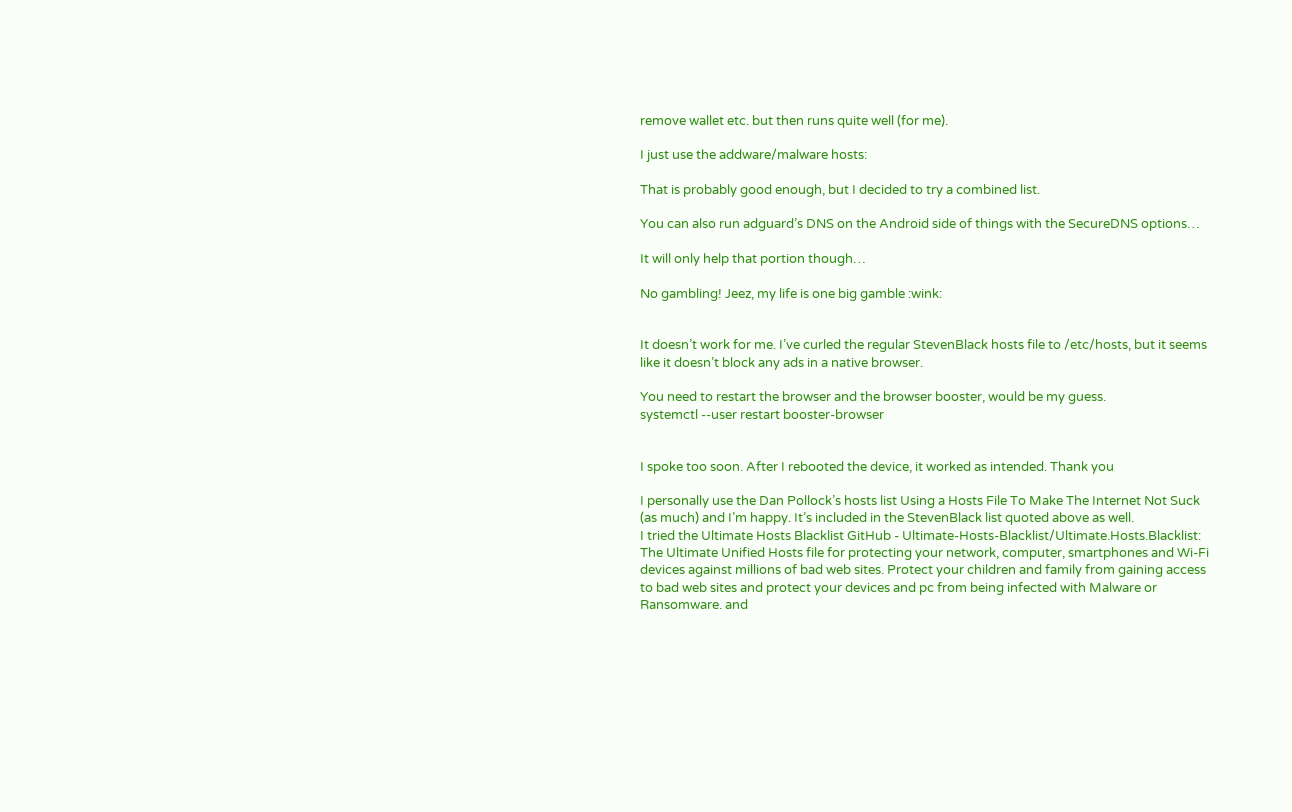remove wallet etc. but then runs quite well (for me).

I just use the addware/malware hosts:

That is probably good enough, but I decided to try a combined list.

You can also run adguard’s DNS on the Android side of things with the SecureDNS options…

It will only help that portion though…

No gambling! Jeez, my life is one big gamble :wink:


It doesn’t work for me. I’ve curled the regular StevenBlack hosts file to /etc/hosts, but it seems like it doesn’t block any ads in a native browser.

You need to restart the browser and the browser booster, would be my guess.
systemctl --user restart booster-browser


I spoke too soon. After I rebooted the device, it worked as intended. Thank you

I personally use the Dan Pollock’s hosts list Using a Hosts File To Make The Internet Not Suck (as much) and I’m happy. It’s included in the StevenBlack list quoted above as well.
I tried the Ultimate Hosts Blacklist GitHub - Ultimate-Hosts-Blacklist/Ultimate.Hosts.Blacklist: The Ultimate Unified Hosts file for protecting your network, computer, smartphones and Wi-Fi devices against millions of bad web sites. Protect your children and family from gaining access to bad web sites and protect your devices and pc from being infected with Malware or Ransomware. and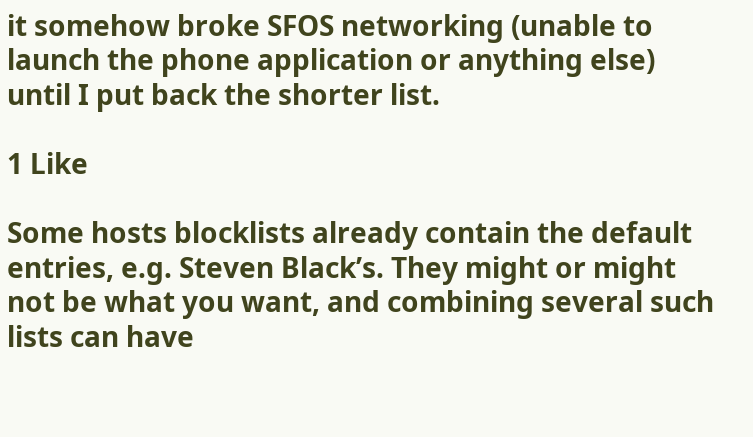it somehow broke SFOS networking (unable to launch the phone application or anything else) until I put back the shorter list.

1 Like

Some hosts blocklists already contain the default entries, e.g. Steven Black’s. They might or might not be what you want, and combining several such lists can have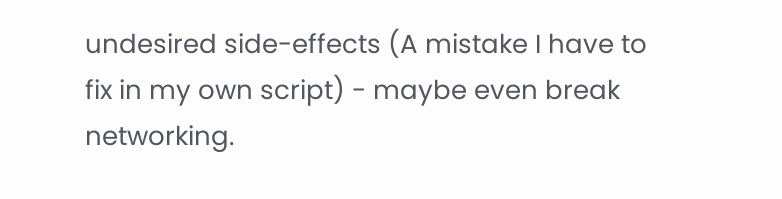undesired side-effects (A mistake I have to fix in my own script) - maybe even break networking.